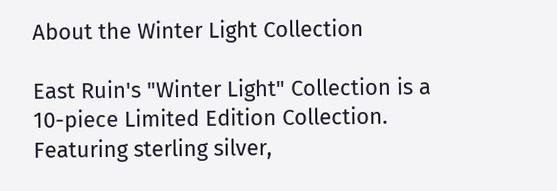About the Winter Light Collection

East Ruin's "Winter Light" Collection is a 10-piece Limited Edition Collection. Featuring sterling silver,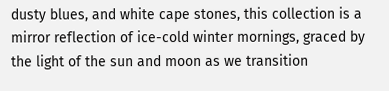dusty blues, and white cape stones, this collection is a mirror reflection of ice-cold winter mornings, graced by the light of the sun and moon as we transition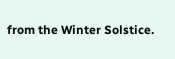from the Winter Solstice.